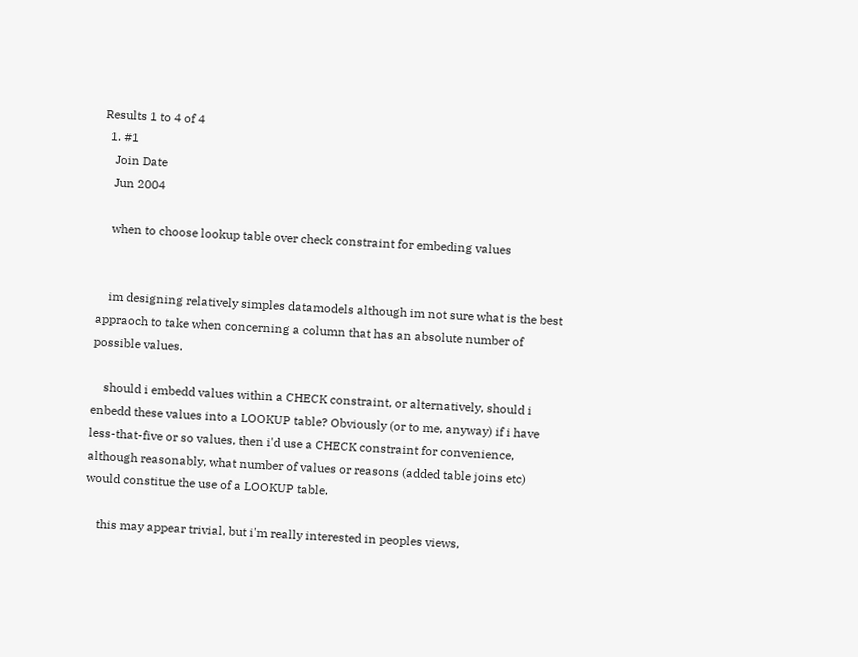Results 1 to 4 of 4
  1. #1
    Join Date
    Jun 2004

    when to choose lookup table over check constraint for embeding values


    im designing relatively simples datamodels although im not sure what is the best appraoch to take when concerning a column that has an absolute number of possible values.

    should i embedd values within a CHECK constraint, or alternatively, should i enbedd these values into a LOOKUP table? Obviously (or to me, anyway) if i have less-that-five or so values, then i'd use a CHECK constraint for convenience, although reasonably, what number of values or reasons (added table joins etc) would constitue the use of a LOOKUP table.

    this may appear trivial, but i'm really interested in peoples views,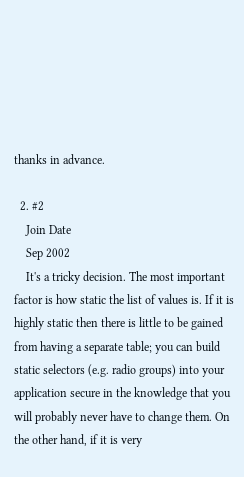thanks in advance.

  2. #2
    Join Date
    Sep 2002
    It's a tricky decision. The most important factor is how static the list of values is. If it is highly static then there is little to be gained from having a separate table; you can build static selectors (e.g. radio groups) into your application secure in the knowledge that you will probably never have to change them. On the other hand, if it is very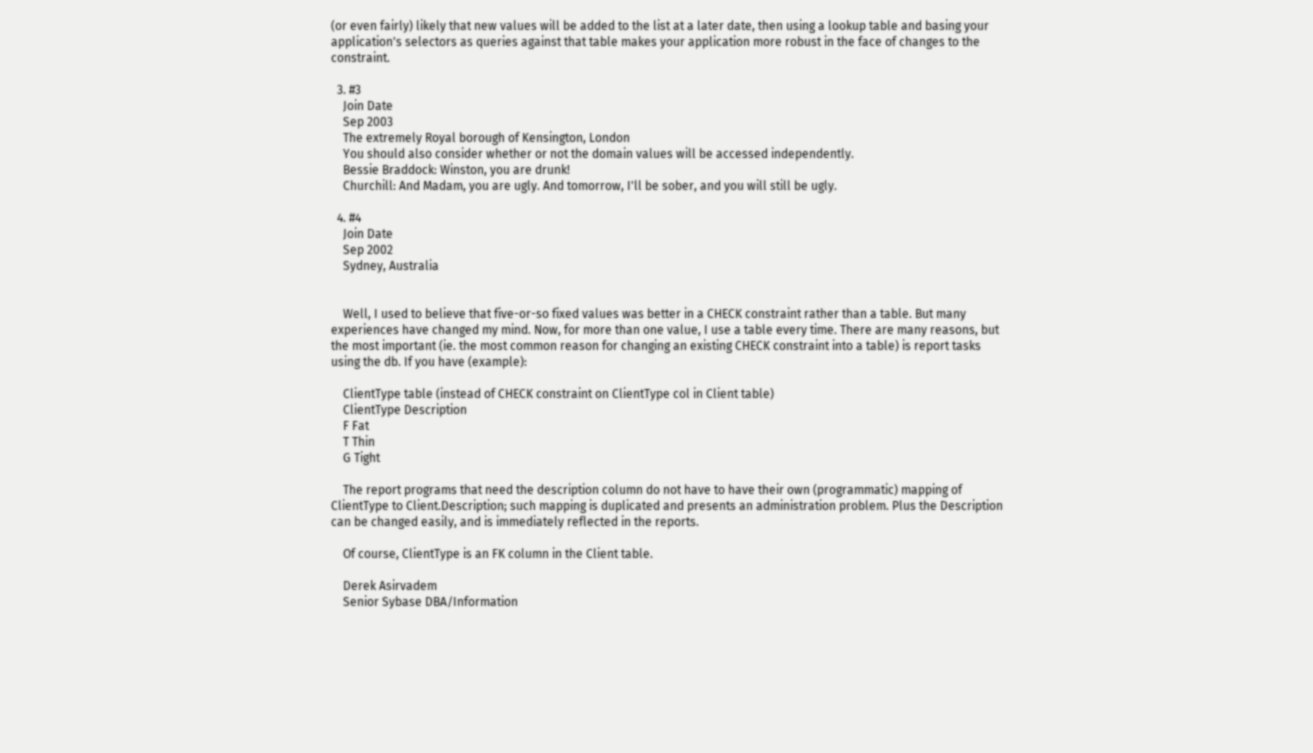(or even fairly) likely that new values will be added to the list at a later date, then using a lookup table and basing your application's selectors as queries against that table makes your application more robust in the face of changes to the constraint.

  3. #3
    Join Date
    Sep 2003
    The extremely Royal borough of Kensington, London
    You should also consider whether or not the domain values will be accessed independently.
    Bessie Braddock: Winston, you are drunk!
    Churchill: And Madam, you are ugly. And tomorrow, I'll be sober, and you will still be ugly.

  4. #4
    Join Date
    Sep 2002
    Sydney, Australia


    Well, I used to believe that five-or-so fixed values was better in a CHECK constraint rather than a table. But many experiences have changed my mind. Now, for more than one value, I use a table every time. There are many reasons, but the most important (ie. the most common reason for changing an existing CHECK constraint into a table) is report tasks using the db. If you have (example):

    ClientType table (instead of CHECK constraint on ClientType col in Client table)
    ClientType Description
    F Fat
    T Thin
    G Tight

    The report programs that need the description column do not have to have their own (programmatic) mapping of ClientType to Client.Description; such mapping is duplicated and presents an administration problem. Plus the Description can be changed easily, and is immediately reflected in the reports.

    Of course, ClientType is an FK column in the Client table.

    Derek Asirvadem
    Senior Sybase DBA/Information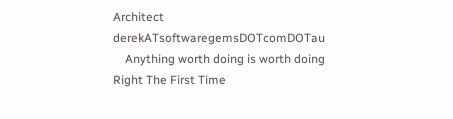Architect derekATsoftwaregemsDOTcomDOTau
    Anything worth doing is worth doing Right The First Time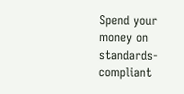Spend your money on standards-compliant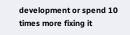development or spend 10 times more fixing it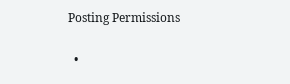Posting Permissions

  •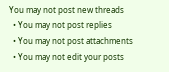You may not post new threads
  • You may not post replies
  • You may not post attachments
  • You may not edit your posts